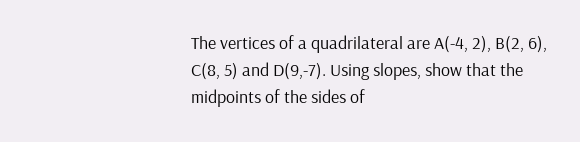The vertices of a quadrilateral are A(-4, 2), B(2, 6), C(8, 5) and D(9,-7). Using slopes, show that the midpoints of the sides of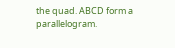the quad. ABCD form a parallelogram.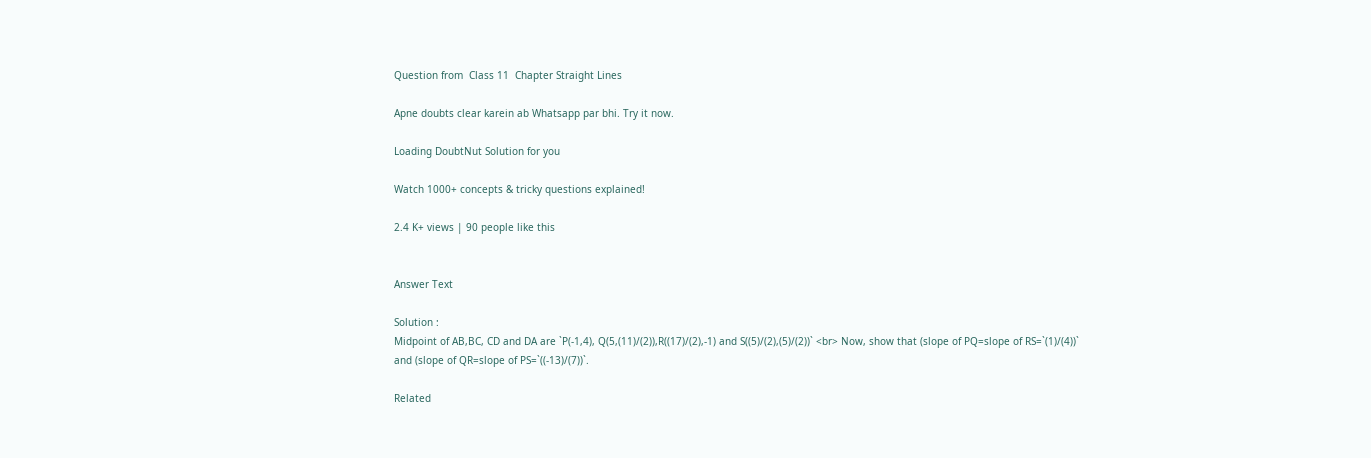Question from  Class 11  Chapter Straight Lines

Apne doubts clear karein ab Whatsapp par bhi. Try it now.

Loading DoubtNut Solution for you

Watch 1000+ concepts & tricky questions explained!

2.4 K+ views | 90 people like this


Answer Text

Solution :
Midpoint of AB,BC, CD and DA are `P(-1,4), Q(5,(11)/(2)),R((17)/(2),-1) and S((5)/(2),(5)/(2))` <br> Now, show that (slope of PQ=slope of RS=`(1)/(4))` and (slope of QR=slope of PS=`((-13)/(7))`.

Related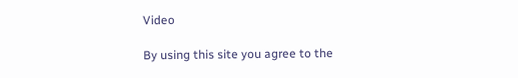Video

By using this site you agree to the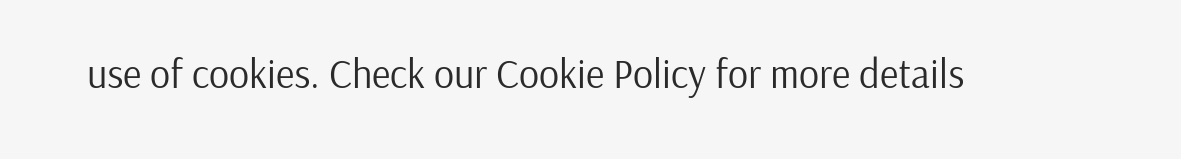use of cookies. Check our Cookie Policy for more details